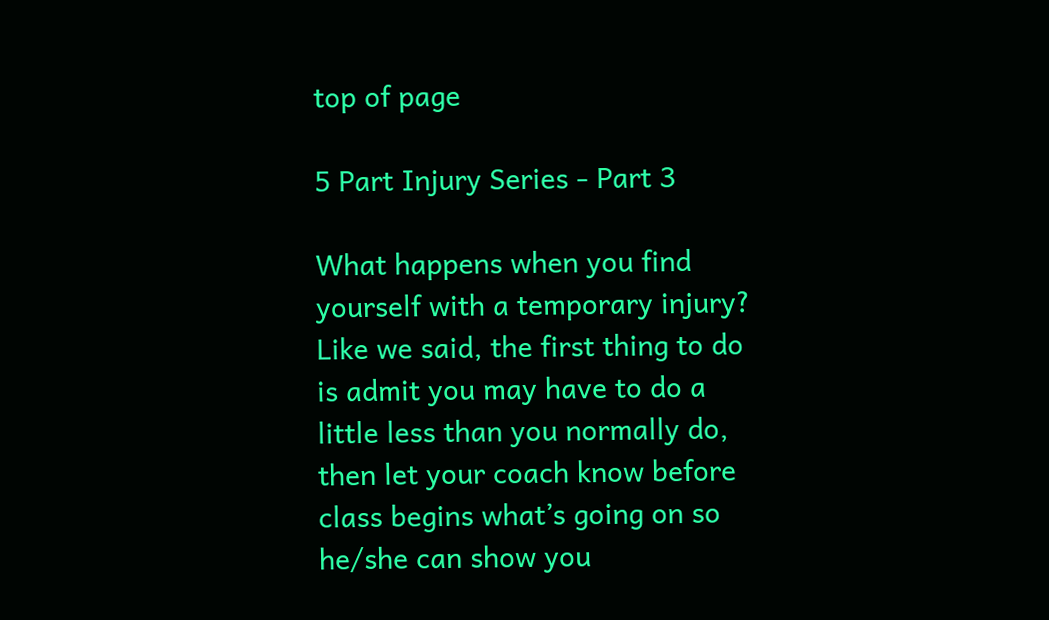top of page

5 Part Injury Series - Part 3

What happens when you find yourself with a temporary injury? Like we said, the first thing to do is admit you may have to do a little less than you normally do, then let your coach know before class begins what’s going on so he/she can show you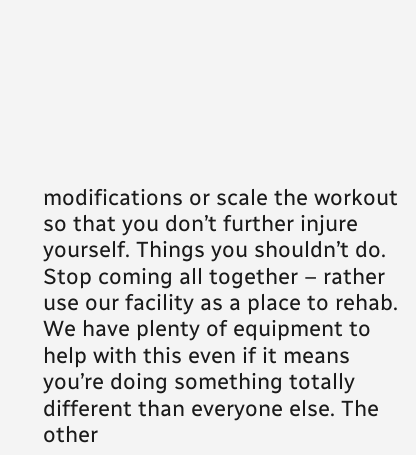modifications or scale the workout so that you don’t further injure yourself. Things you shouldn’t do. Stop coming all together – rather use our facility as a place to rehab. We have plenty of equipment to help with this even if it means you’re doing something totally different than everyone else. The other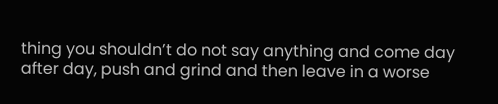thing you shouldn’t do not say anything and come day after day, push and grind and then leave in a worse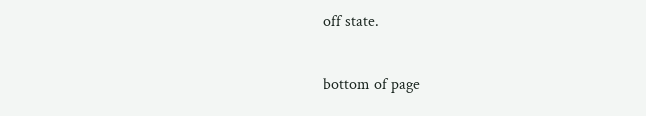off state.


bottom of page